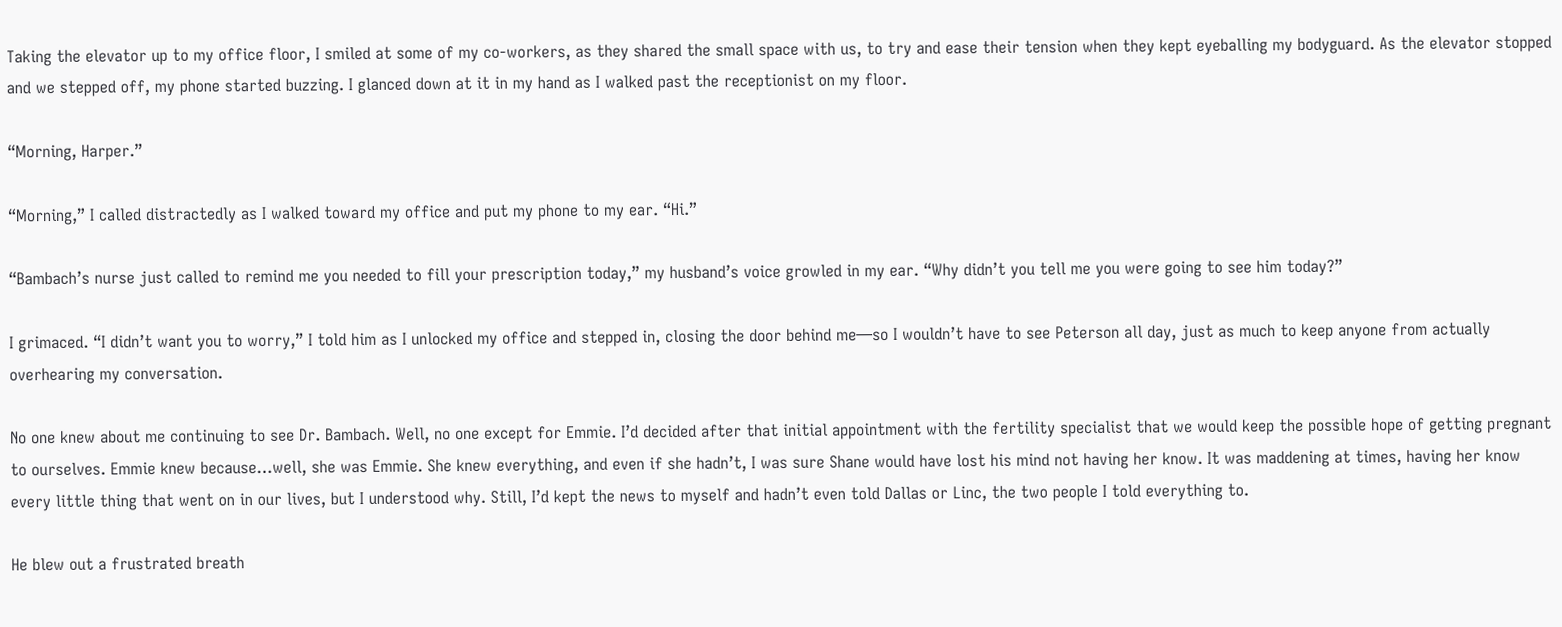Taking the elevator up to my office floor, I smiled at some of my co-workers, as they shared the small space with us, to try and ease their tension when they kept eyeballing my bodyguard. As the elevator stopped and we stepped off, my phone started buzzing. I glanced down at it in my hand as I walked past the receptionist on my floor.

“Morning, Harper.”

“Morning,” I called distractedly as I walked toward my office and put my phone to my ear. “Hi.”

“Bambach’s nurse just called to remind me you needed to fill your prescription today,” my husband’s voice growled in my ear. “Why didn’t you tell me you were going to see him today?”

I grimaced. “I didn’t want you to worry,” I told him as I unlocked my office and stepped in, closing the door behind me—so I wouldn’t have to see Peterson all day, just as much to keep anyone from actually overhearing my conversation.

No one knew about me continuing to see Dr. Bambach. Well, no one except for Emmie. I’d decided after that initial appointment with the fertility specialist that we would keep the possible hope of getting pregnant to ourselves. Emmie knew because…well, she was Emmie. She knew everything, and even if she hadn’t, I was sure Shane would have lost his mind not having her know. It was maddening at times, having her know every little thing that went on in our lives, but I understood why. Still, I’d kept the news to myself and hadn’t even told Dallas or Linc, the two people I told everything to.

He blew out a frustrated breath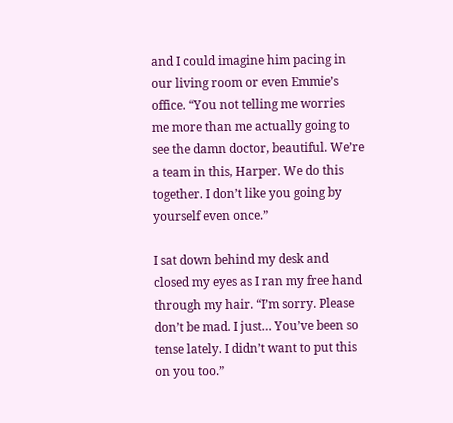and I could imagine him pacing in our living room or even Emmie’s office. “You not telling me worries me more than me actually going to see the damn doctor, beautiful. We’re a team in this, Harper. We do this together. I don’t like you going by yourself even once.”

I sat down behind my desk and closed my eyes as I ran my free hand through my hair. “I’m sorry. Please don’t be mad. I just… You’ve been so tense lately. I didn’t want to put this on you too.”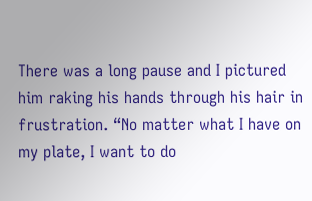There was a long pause and I pictured him raking his hands through his hair in frustration. “No matter what I have on my plate, I want to do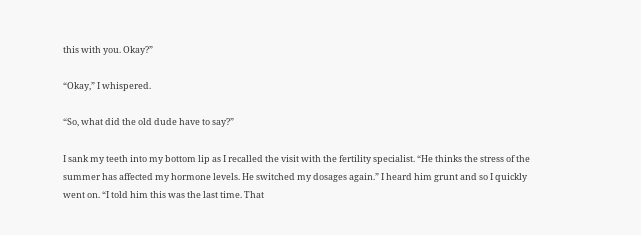this with you. Okay?”

“Okay,” I whispered.

“So, what did the old dude have to say?”

I sank my teeth into my bottom lip as I recalled the visit with the fertility specialist. “He thinks the stress of the summer has affected my hormone levels. He switched my dosages again.” I heard him grunt and so I quickly went on. “I told him this was the last time. That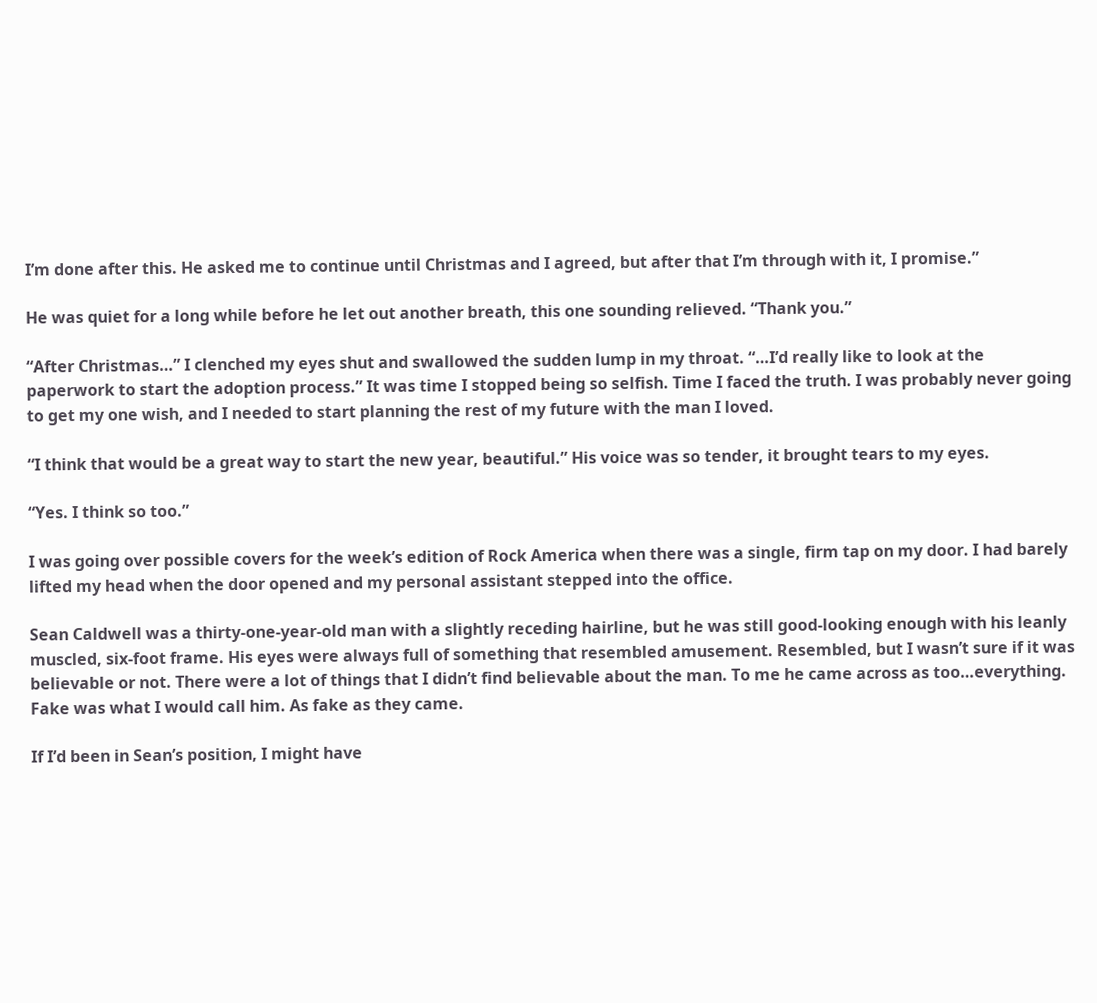I’m done after this. He asked me to continue until Christmas and I agreed, but after that I’m through with it, I promise.”

He was quiet for a long while before he let out another breath, this one sounding relieved. “Thank you.”

“After Christmas…” I clenched my eyes shut and swallowed the sudden lump in my throat. “…I’d really like to look at the paperwork to start the adoption process.” It was time I stopped being so selfish. Time I faced the truth. I was probably never going to get my one wish, and I needed to start planning the rest of my future with the man I loved.

“I think that would be a great way to start the new year, beautiful.” His voice was so tender, it brought tears to my eyes.

“Yes. I think so too.”

I was going over possible covers for the week’s edition of Rock America when there was a single, firm tap on my door. I had barely lifted my head when the door opened and my personal assistant stepped into the office.

Sean Caldwell was a thirty-one-year-old man with a slightly receding hairline, but he was still good-looking enough with his leanly muscled, six-foot frame. His eyes were always full of something that resembled amusement. Resembled, but I wasn’t sure if it was believable or not. There were a lot of things that I didn’t find believable about the man. To me he came across as too…everything. Fake was what I would call him. As fake as they came.

If I’d been in Sean’s position, I might have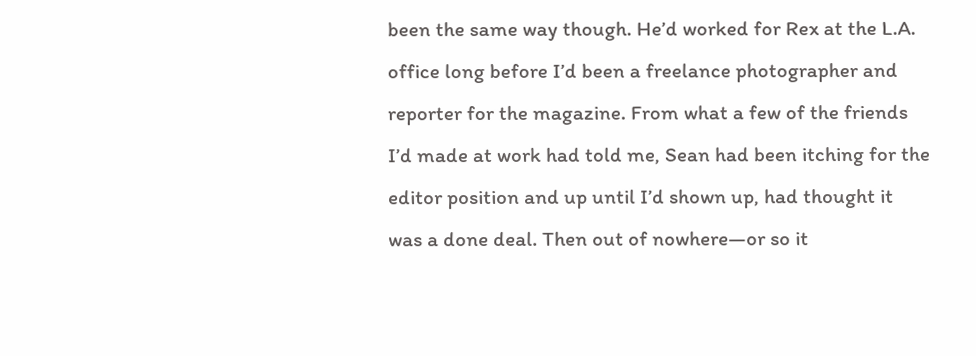been the same way though. He’d worked for Rex at the L.A. office long before I’d been a freelance photographer and reporter for the magazine. From what a few of the friends I’d made at work had told me, Sean had been itching for the editor position and up until I’d shown up, had thought it was a done deal. Then out of nowhere—or so it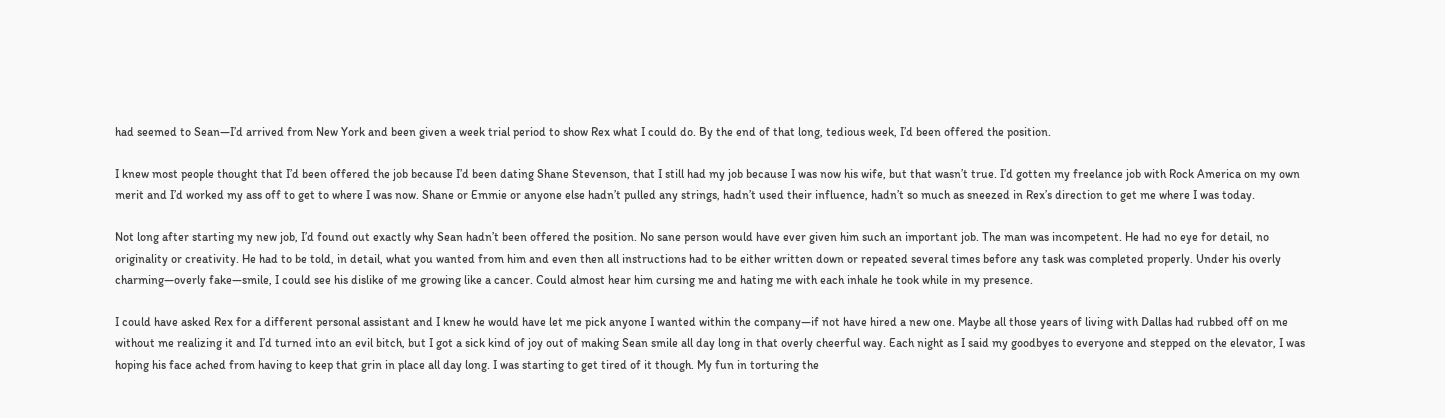had seemed to Sean—I’d arrived from New York and been given a week trial period to show Rex what I could do. By the end of that long, tedious week, I’d been offered the position.

I knew most people thought that I’d been offered the job because I’d been dating Shane Stevenson, that I still had my job because I was now his wife, but that wasn’t true. I’d gotten my freelance job with Rock America on my own merit and I’d worked my ass off to get to where I was now. Shane or Emmie or anyone else hadn’t pulled any strings, hadn’t used their influence, hadn’t so much as sneezed in Rex’s direction to get me where I was today.

Not long after starting my new job, I’d found out exactly why Sean hadn’t been offered the position. No sane person would have ever given him such an important job. The man was incompetent. He had no eye for detail, no originality or creativity. He had to be told, in detail, what you wanted from him and even then all instructions had to be either written down or repeated several times before any task was completed properly. Under his overly charming—overly fake—smile, I could see his dislike of me growing like a cancer. Could almost hear him cursing me and hating me with each inhale he took while in my presence.

I could have asked Rex for a different personal assistant and I knew he would have let me pick anyone I wanted within the company—if not have hired a new one. Maybe all those years of living with Dallas had rubbed off on me without me realizing it and I’d turned into an evil bitch, but I got a sick kind of joy out of making Sean smile all day long in that overly cheerful way. Each night as I said my goodbyes to everyone and stepped on the elevator, I was hoping his face ached from having to keep that grin in place all day long. I was starting to get tired of it though. My fun in torturing the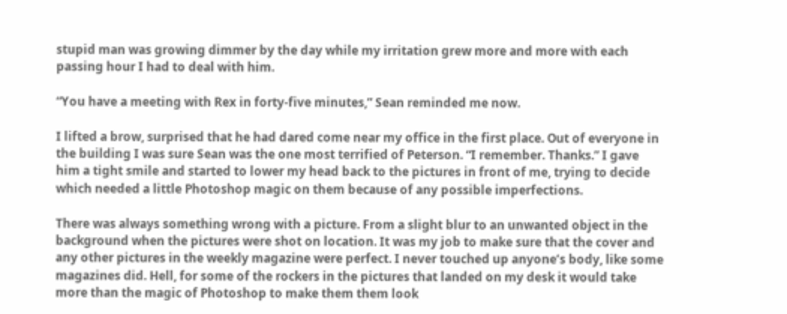stupid man was growing dimmer by the day while my irritation grew more and more with each passing hour I had to deal with him.

“You have a meeting with Rex in forty-five minutes,” Sean reminded me now.

I lifted a brow, surprised that he had dared come near my office in the first place. Out of everyone in the building I was sure Sean was the one most terrified of Peterson. “I remember. Thanks.” I gave him a tight smile and started to lower my head back to the pictures in front of me, trying to decide which needed a little Photoshop magic on them because of any possible imperfections.

There was always something wrong with a picture. From a slight blur to an unwanted object in the background when the pictures were shot on location. It was my job to make sure that the cover and any other pictures in the weekly magazine were perfect. I never touched up anyone’s body, like some magazines did. Hell, for some of the rockers in the pictures that landed on my desk it would take more than the magic of Photoshop to make them them look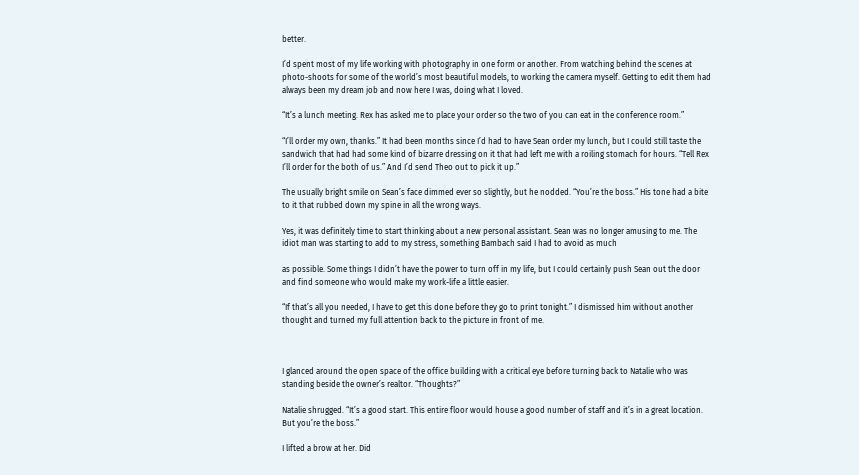better.

I’d spent most of my life working with photography in one form or another. From watching behind the scenes at photo-shoots for some of the world’s most beautiful models, to working the camera myself. Getting to edit them had always been my dream job and now here I was, doing what I loved.

“It’s a lunch meeting. Rex has asked me to place your order so the two of you can eat in the conference room.”

“I’ll order my own, thanks.” It had been months since I’d had to have Sean order my lunch, but I could still taste the sandwich that had had some kind of bizarre dressing on it that had left me with a roiling stomach for hours. “Tell Rex I’ll order for the both of us.” And I’d send Theo out to pick it up.”

The usually bright smile on Sean’s face dimmed ever so slightly, but he nodded. “You’re the boss.” His tone had a bite to it that rubbed down my spine in all the wrong ways.

Yes, it was definitely time to start thinking about a new personal assistant. Sean was no longer amusing to me. The idiot man was starting to add to my stress, something Bambach said I had to avoid as much

as possible. Some things I didn’t have the power to turn off in my life, but I could certainly push Sean out the door and find someone who would make my work-life a little easier.

“If that’s all you needed, I have to get this done before they go to print tonight.” I dismissed him without another thought and turned my full attention back to the picture in front of me.



I glanced around the open space of the office building with a critical eye before turning back to Natalie who was standing beside the owner’s realtor. “Thoughts?”

Natalie shrugged. “It’s a good start. This entire floor would house a good number of staff and it’s in a great location. But you’re the boss.”

I lifted a brow at her. Did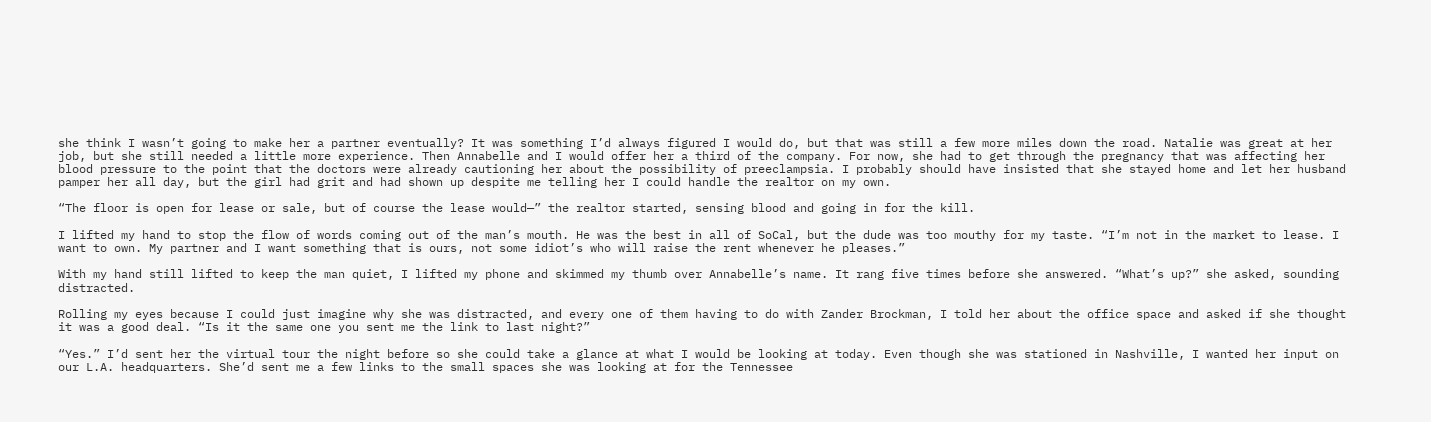she think I wasn’t going to make her a partner eventually? It was something I’d always figured I would do, but that was still a few more miles down the road. Natalie was great at her job, but she still needed a little more experience. Then Annabelle and I would offer her a third of the company. For now, she had to get through the pregnancy that was affecting her blood pressure to the point that the doctors were already cautioning her about the possibility of preeclampsia. I probably should have insisted that she stayed home and let her husband pamper her all day, but the girl had grit and had shown up despite me telling her I could handle the realtor on my own.

“The floor is open for lease or sale, but of course the lease would—” the realtor started, sensing blood and going in for the kill.

I lifted my hand to stop the flow of words coming out of the man’s mouth. He was the best in all of SoCal, but the dude was too mouthy for my taste. “I’m not in the market to lease. I want to own. My partner and I want something that is ours, not some idiot’s who will raise the rent whenever he pleases.”

With my hand still lifted to keep the man quiet, I lifted my phone and skimmed my thumb over Annabelle’s name. It rang five times before she answered. “What’s up?” she asked, sounding distracted.

Rolling my eyes because I could just imagine why she was distracted, and every one of them having to do with Zander Brockman, I told her about the office space and asked if she thought it was a good deal. “Is it the same one you sent me the link to last night?”

“Yes.” I’d sent her the virtual tour the night before so she could take a glance at what I would be looking at today. Even though she was stationed in Nashville, I wanted her input on our L.A. headquarters. She’d sent me a few links to the small spaces she was looking at for the Tennessee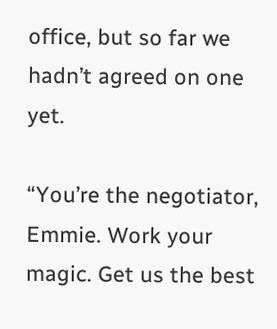office, but so far we hadn’t agreed on one yet.

“You’re the negotiator, Emmie. Work your magic. Get us the best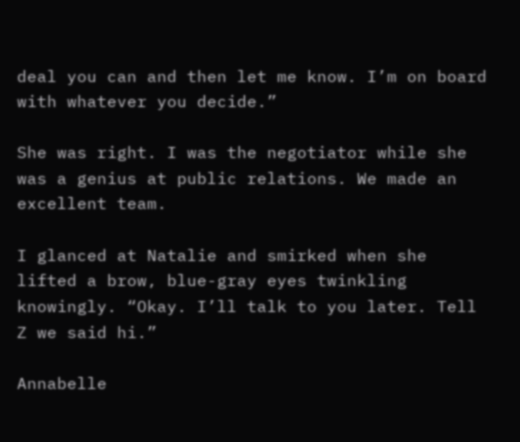deal you can and then let me know. I’m on board with whatever you decide.”

She was right. I was the negotiator while she was a genius at public relations. We made an excellent team.

I glanced at Natalie and smirked when she lifted a brow, blue-gray eyes twinkling knowingly. “Okay. I’ll talk to you later. Tell Z we said hi.”

Annabelle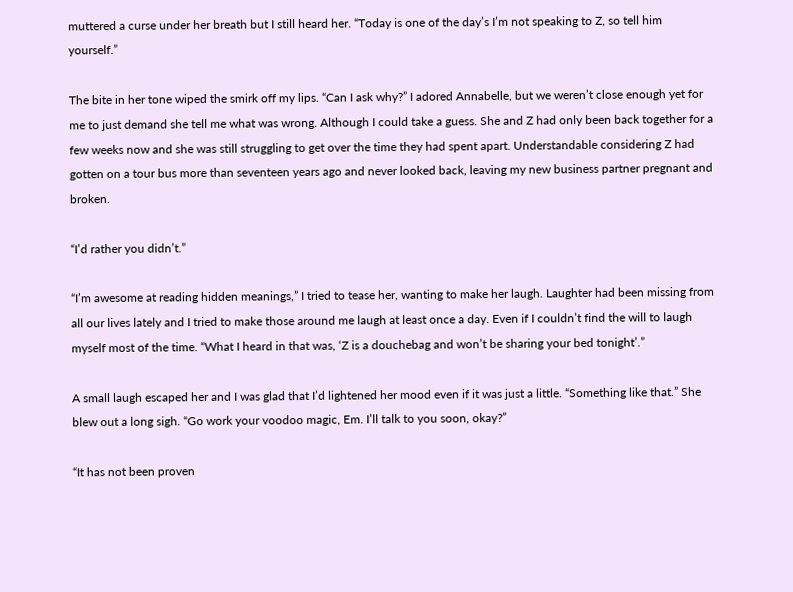muttered a curse under her breath but I still heard her. “Today is one of the day’s I’m not speaking to Z, so tell him yourself.”

The bite in her tone wiped the smirk off my lips. “Can I ask why?” I adored Annabelle, but we weren’t close enough yet for me to just demand she tell me what was wrong. Although I could take a guess. She and Z had only been back together for a few weeks now and she was still struggling to get over the time they had spent apart. Understandable considering Z had gotten on a tour bus more than seventeen years ago and never looked back, leaving my new business partner pregnant and broken.

“I’d rather you didn’t.”

“I’m awesome at reading hidden meanings,” I tried to tease her, wanting to make her laugh. Laughter had been missing from all our lives lately and I tried to make those around me laugh at least once a day. Even if I couldn’t find the will to laugh myself most of the time. “What I heard in that was, ‘Z is a douchebag and won’t be sharing your bed tonight’.”

A small laugh escaped her and I was glad that I’d lightened her mood even if it was just a little. “Something like that.” She blew out a long sigh. “Go work your voodoo magic, Em. I’ll talk to you soon, okay?”

“It has not been proven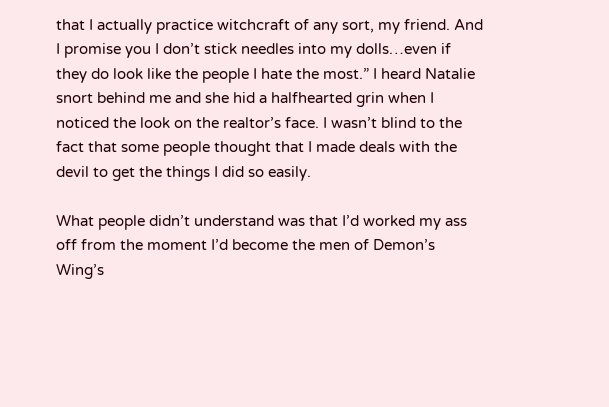that I actually practice witchcraft of any sort, my friend. And I promise you I don’t stick needles into my dolls…even if they do look like the people I hate the most.” I heard Natalie snort behind me and she hid a halfhearted grin when I noticed the look on the realtor’s face. I wasn’t blind to the fact that some people thought that I made deals with the devil to get the things I did so easily.

What people didn’t understand was that I’d worked my ass off from the moment I’d become the men of Demon’s Wing’s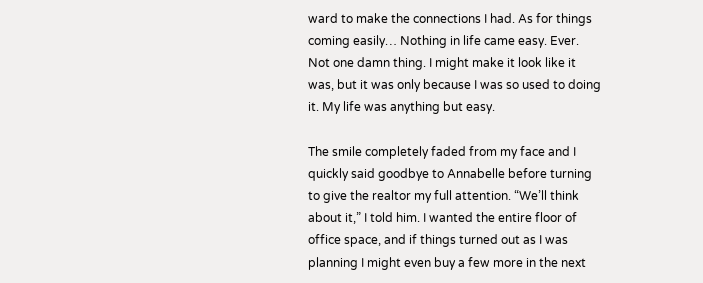ward to make the connections I had. As for things coming easily… Nothing in life came easy. Ever. Not one damn thing. I might make it look like it was, but it was only because I was so used to doing it. My life was anything but easy.

The smile completely faded from my face and I quickly said goodbye to Annabelle before turning to give the realtor my full attention. “We’ll think about it,” I told him. I wanted the entire floor of office space, and if things turned out as I was planning I might even buy a few more in the next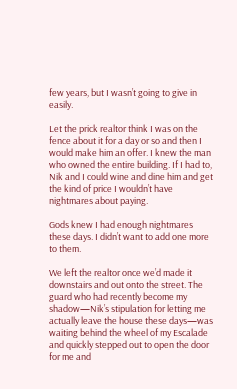few years, but I wasn’t going to give in easily.

Let the prick realtor think I was on the fence about it for a day or so and then I would make him an offer. I knew the man who owned the entire building. If I had to, Nik and I could wine and dine him and get the kind of price I wouldn’t have nightmares about paying.

Gods knew I had enough nightmares these days. I didn’t want to add one more to them.

We left the realtor once we’d made it downstairs and out onto the street. The guard who had recently become my shadow—Nik’s stipulation for letting me actually leave the house these days—was waiting behind the wheel of my Escalade and quickly stepped out to open the door for me and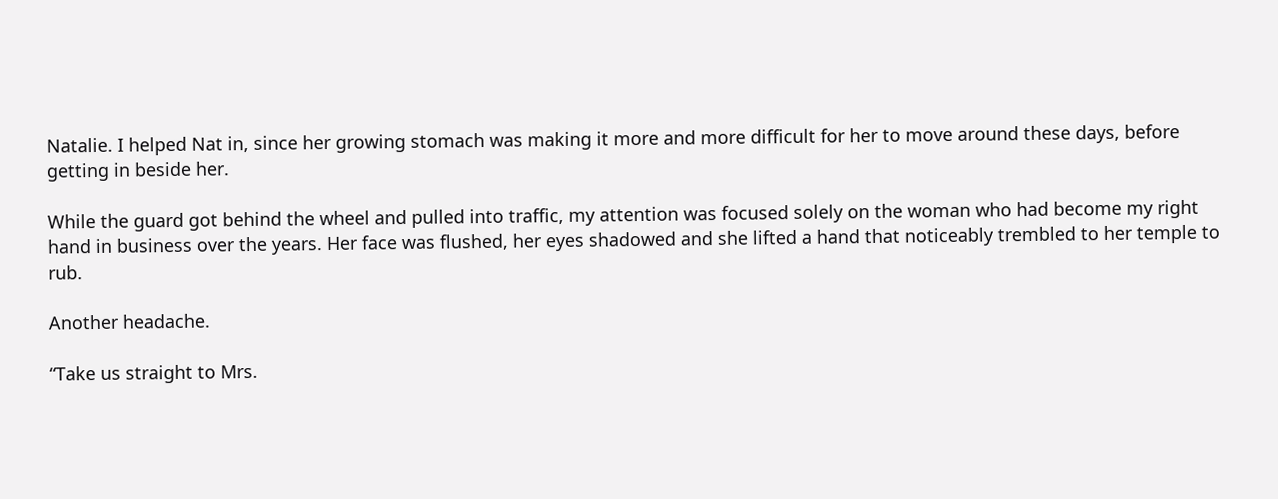Natalie. I helped Nat in, since her growing stomach was making it more and more difficult for her to move around these days, before getting in beside her.

While the guard got behind the wheel and pulled into traffic, my attention was focused solely on the woman who had become my right hand in business over the years. Her face was flushed, her eyes shadowed and she lifted a hand that noticeably trembled to her temple to rub.

Another headache.

“Take us straight to Mrs.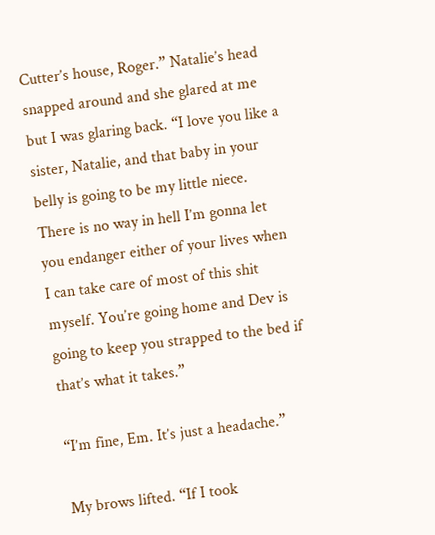Cutter’s house, Roger.” Natalie’s head snapped around and she glared at me but I was glaring back. “I love you like a sister, Natalie, and that baby in your belly is going to be my little niece. There is no way in hell I’m gonna let you endanger either of your lives when I can take care of most of this shit myself. You’re going home and Dev is going to keep you strapped to the bed if that’s what it takes.”

“I’m fine, Em. It’s just a headache.”

My brows lifted. “If I took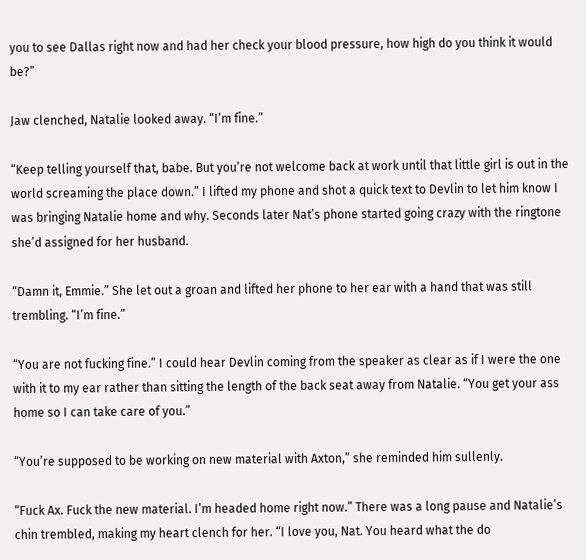you to see Dallas right now and had her check your blood pressure, how high do you think it would be?”

Jaw clenched, Natalie looked away. “I’m fine.”

“Keep telling yourself that, babe. But you’re not welcome back at work until that little girl is out in the world screaming the place down.” I lifted my phone and shot a quick text to Devlin to let him know I was bringing Natalie home and why. Seconds later Nat’s phone started going crazy with the ringtone she’d assigned for her husband.

“Damn it, Emmie.” She let out a groan and lifted her phone to her ear with a hand that was still trembling. “I’m fine.”

“You are not fucking fine.” I could hear Devlin coming from the speaker as clear as if I were the one with it to my ear rather than sitting the length of the back seat away from Natalie. “You get your ass home so I can take care of you.”

“You’re supposed to be working on new material with Axton,” she reminded him sullenly.

“Fuck Ax. Fuck the new material. I’m headed home right now.” There was a long pause and Natalie’s chin trembled, making my heart clench for her. “I love you, Nat. You heard what the do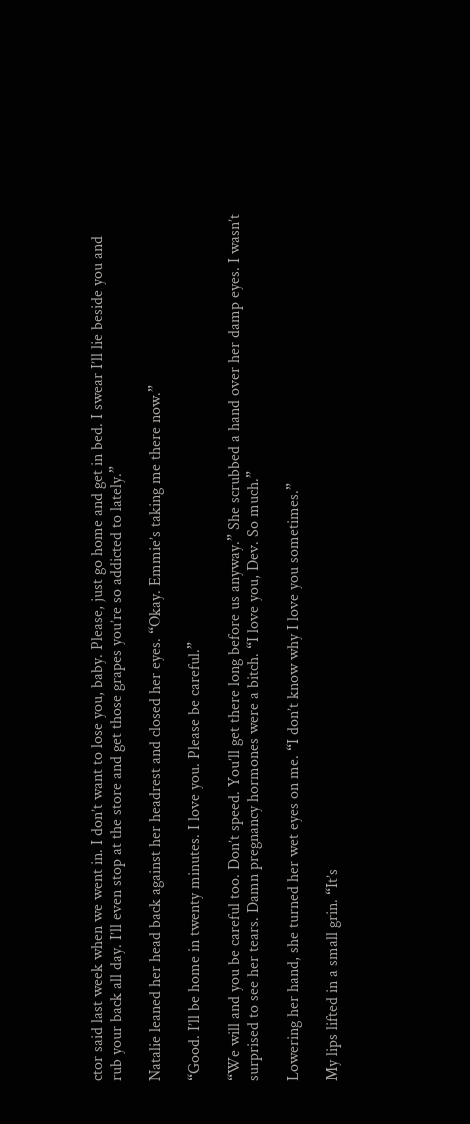ctor said last week when we went in. I don’t want to lose you, baby. Please, just go home and get in bed. I swear I’ll lie beside you and rub your back all day. I’ll even stop at the store and get those grapes you’re so addicted to lately.”

Natalie leaned her head back against her headrest and closed her eyes. “Okay. Emmie’s taking me there now.”

“Good. I’ll be home in twenty minutes. I love you. Please be careful.”

“We will and you be careful too. Don’t speed. You’ll get there long before us anyway.” She scrubbed a hand over her damp eyes. I wasn’t surprised to see her tears. Damn pregnancy hormones were a bitch. “I love you, Dev. So much.”

Lowering her hand, she turned her wet eyes on me. “I don’t know why I love you sometimes.”

My lips lifted in a small grin. “It’s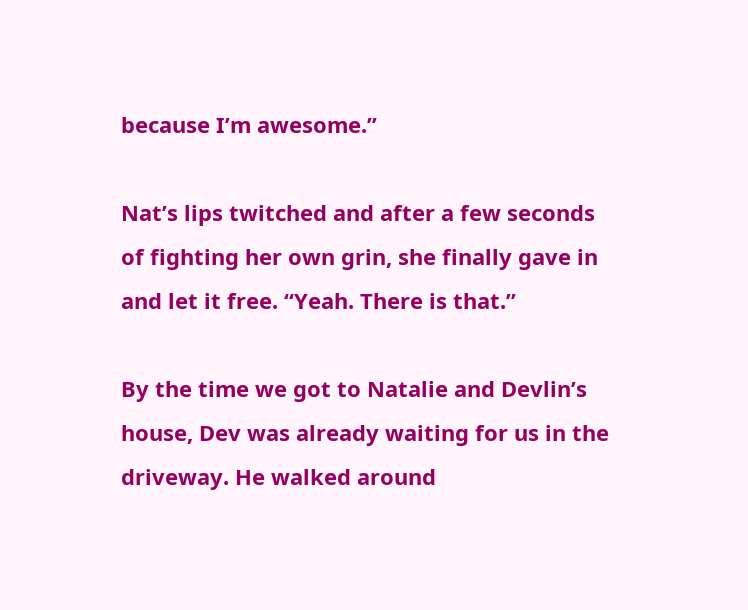because I’m awesome.”

Nat’s lips twitched and after a few seconds of fighting her own grin, she finally gave in and let it free. “Yeah. There is that.”

By the time we got to Natalie and Devlin’s house, Dev was already waiting for us in the driveway. He walked around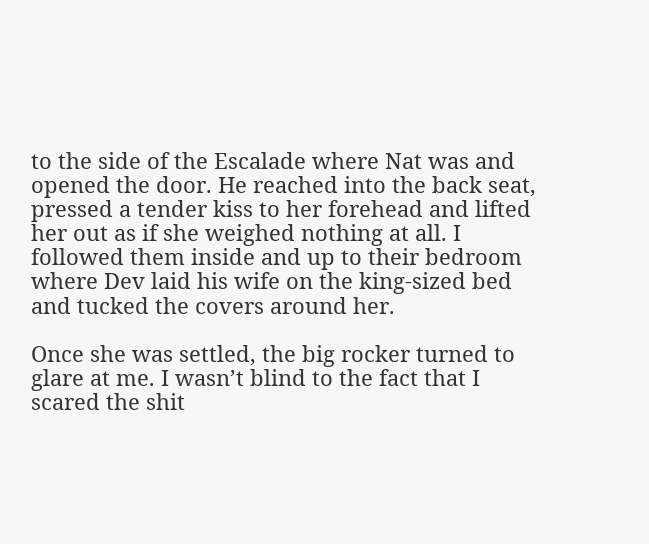to the side of the Escalade where Nat was and opened the door. He reached into the back seat, pressed a tender kiss to her forehead and lifted her out as if she weighed nothing at all. I followed them inside and up to their bedroom where Dev laid his wife on the king-sized bed and tucked the covers around her.

Once she was settled, the big rocker turned to glare at me. I wasn’t blind to the fact that I scared the shit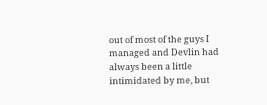out of most of the guys I managed and Devlin had always been a little intimidated by me, but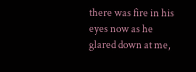there was fire in his eyes now as he glared down at me,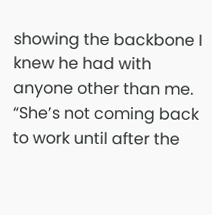showing the backbone I knew he had with anyone other than me. “She’s not coming back to work until after the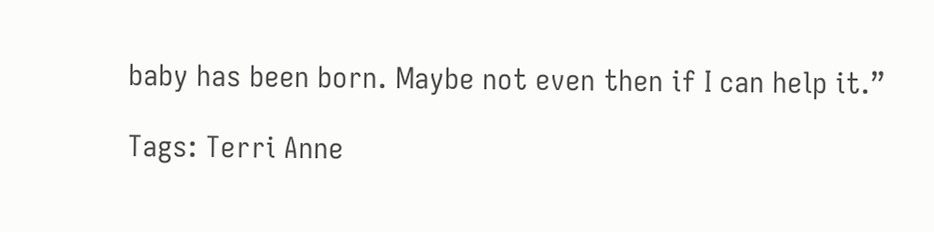baby has been born. Maybe not even then if I can help it.”

Tags: Terri Anne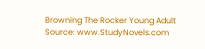Browning The Rocker Young Adult
Source: www.StudyNovels.com